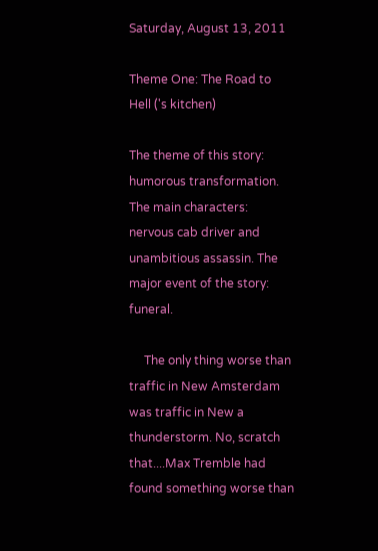Saturday, August 13, 2011

Theme One: The Road to Hell ('s kitchen)

The theme of this story: humorous transformation. The main characters: nervous cab driver and unambitious assassin. The major event of the story: funeral.

     The only thing worse than traffic in New Amsterdam was traffic in New a thunderstorm. No, scratch that....Max Tremble had found something worse than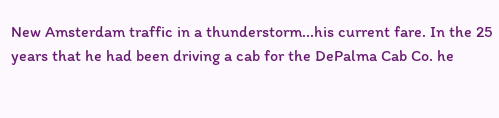New Amsterdam traffic in a thunderstorm...his current fare. In the 25 years that he had been driving a cab for the DePalma Cab Co. he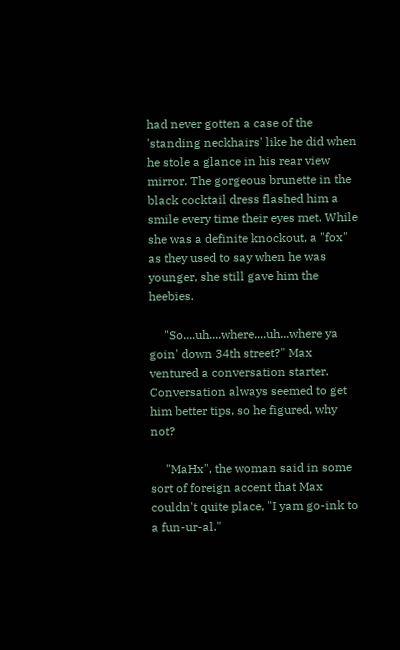had never gotten a case of the 'standing neckhairs' like he did when he stole a glance in his rear view mirror. The gorgeous brunette in the black cocktail dress flashed him a smile every time their eyes met. While she was a definite knockout, a "fox" as they used to say when he was younger, she still gave him the heebies.

     "So....uh....where....uh...where ya goin' down 34th street?" Max ventured a conversation starter. Conversation always seemed to get him better tips, so he figured, why not?

     "MaHx", the woman said in some sort of foreign accent that Max couldn't quite place, "I yam go-ink to a fun-ur-al."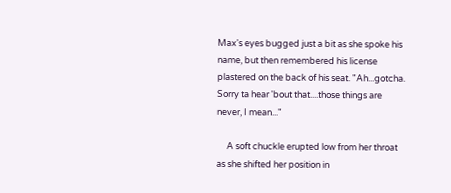Max's eyes bugged just a bit as she spoke his name, but then remembered his license plastered on the back of his seat. "Ah...gotcha. Sorry ta hear 'bout that....those things are never, I mean..."

     A soft chuckle erupted low from her throat as she shifted her position in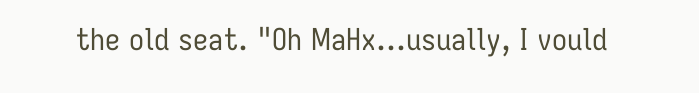the old seat. "Oh MaHx...usually, I vould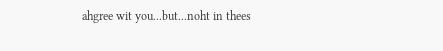ahgree wit you...but...noht in thees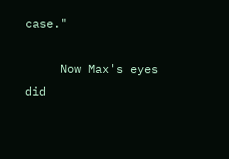case."

     Now Max's eyes did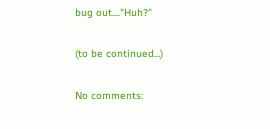bug out...."Huh?"

(to be continued...)

No comments: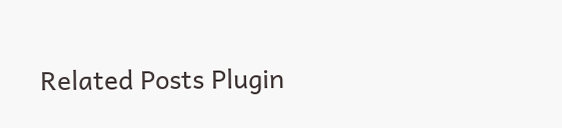Related Posts Plugin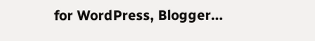for WordPress, Blogger...